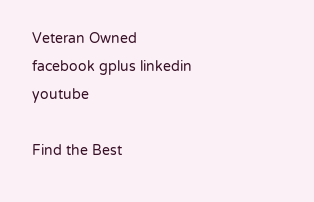Veteran Owned
facebook gplus linkedin youtube

Find the Best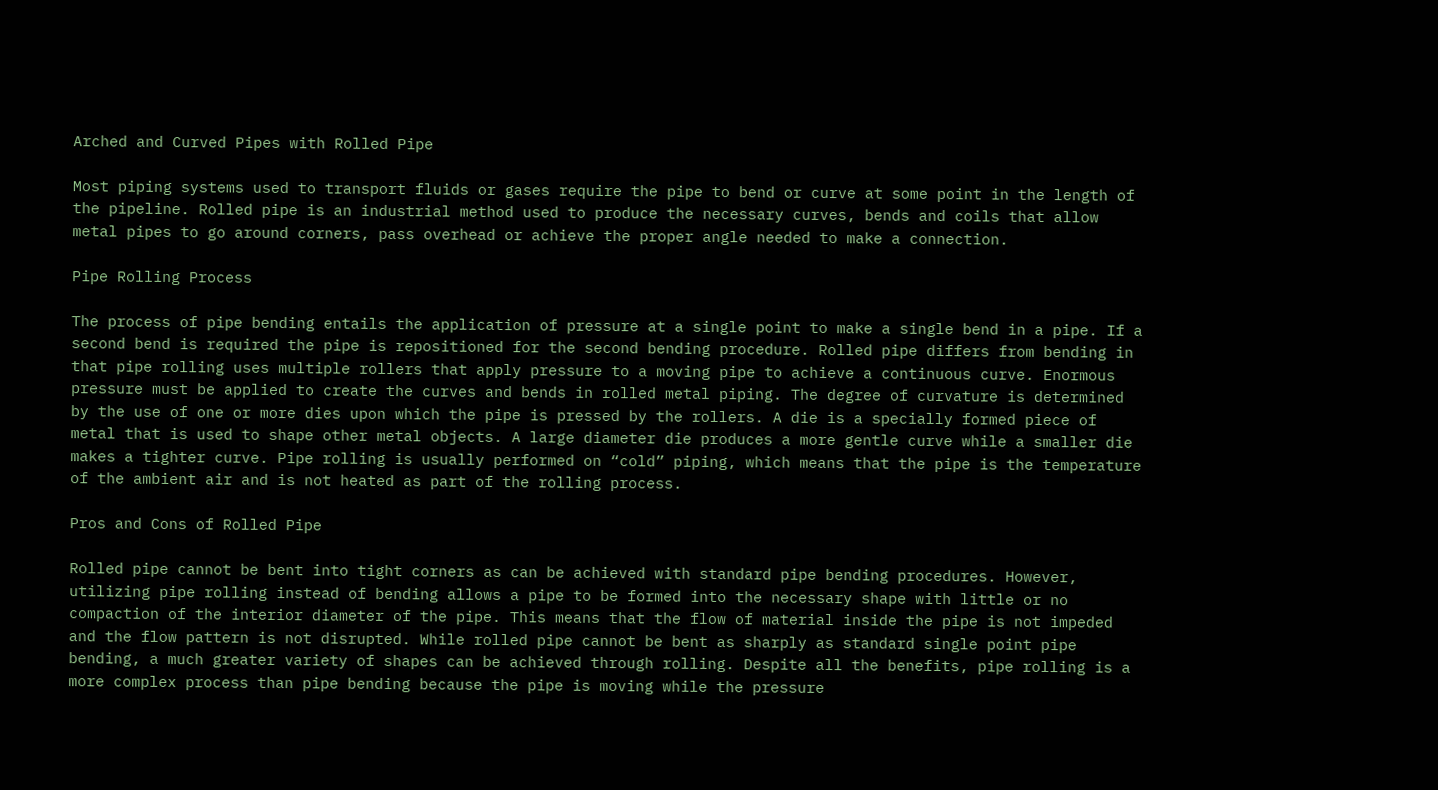Arched and Curved Pipes with Rolled Pipe

Most piping systems used to transport fluids or gases require the pipe to bend or curve at some point in the length of the pipeline. Rolled pipe is an industrial method used to produce the necessary curves, bends and coils that allow metal pipes to go around corners, pass overhead or achieve the proper angle needed to make a connection.

Pipe Rolling Process

The process of pipe bending entails the application of pressure at a single point to make a single bend in a pipe. If a second bend is required the pipe is repositioned for the second bending procedure. Rolled pipe differs from bending in that pipe rolling uses multiple rollers that apply pressure to a moving pipe to achieve a continuous curve. Enormous pressure must be applied to create the curves and bends in rolled metal piping. The degree of curvature is determined by the use of one or more dies upon which the pipe is pressed by the rollers. A die is a specially formed piece of metal that is used to shape other metal objects. A large diameter die produces a more gentle curve while a smaller die makes a tighter curve. Pipe rolling is usually performed on “cold” piping, which means that the pipe is the temperature of the ambient air and is not heated as part of the rolling process.

Pros and Cons of Rolled Pipe

Rolled pipe cannot be bent into tight corners as can be achieved with standard pipe bending procedures. However, utilizing pipe rolling instead of bending allows a pipe to be formed into the necessary shape with little or no compaction of the interior diameter of the pipe. This means that the flow of material inside the pipe is not impeded and the flow pattern is not disrupted. While rolled pipe cannot be bent as sharply as standard single point pipe bending, a much greater variety of shapes can be achieved through rolling. Despite all the benefits, pipe rolling is a more complex process than pipe bending because the pipe is moving while the pressure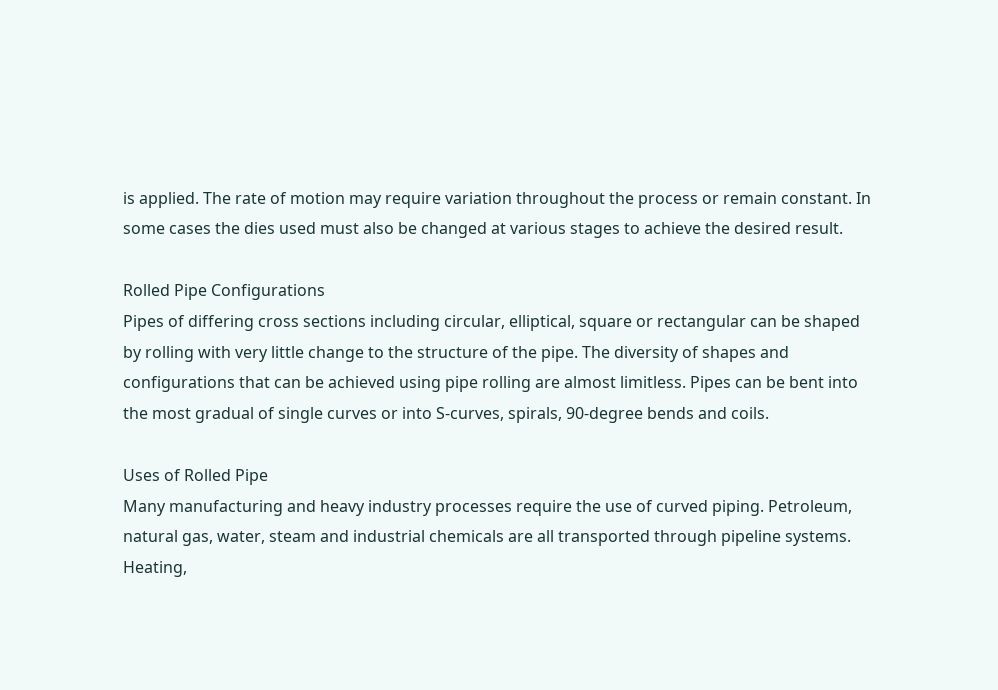is applied. The rate of motion may require variation throughout the process or remain constant. In some cases the dies used must also be changed at various stages to achieve the desired result.

Rolled Pipe Configurations
Pipes of differing cross sections including circular, elliptical, square or rectangular can be shaped by rolling with very little change to the structure of the pipe. The diversity of shapes and configurations that can be achieved using pipe rolling are almost limitless. Pipes can be bent into the most gradual of single curves or into S-curves, spirals, 90-degree bends and coils.

Uses of Rolled Pipe
Many manufacturing and heavy industry processes require the use of curved piping. Petroleum, natural gas, water, steam and industrial chemicals are all transported through pipeline systems. Heating,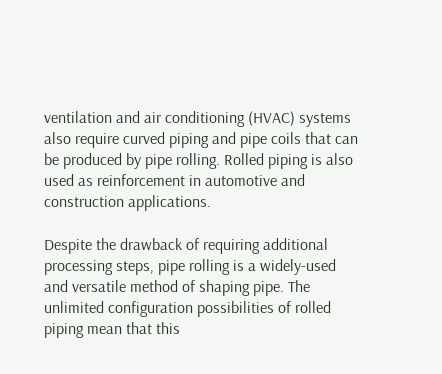ventilation and air conditioning (HVAC) systems also require curved piping and pipe coils that can be produced by pipe rolling. Rolled piping is also used as reinforcement in automotive and construction applications.

Despite the drawback of requiring additional processing steps, pipe rolling is a widely-used and versatile method of shaping pipe. The unlimited configuration possibilities of rolled piping mean that this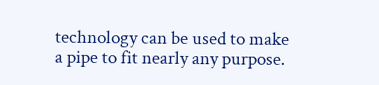technology can be used to make a pipe to fit nearly any purpose.